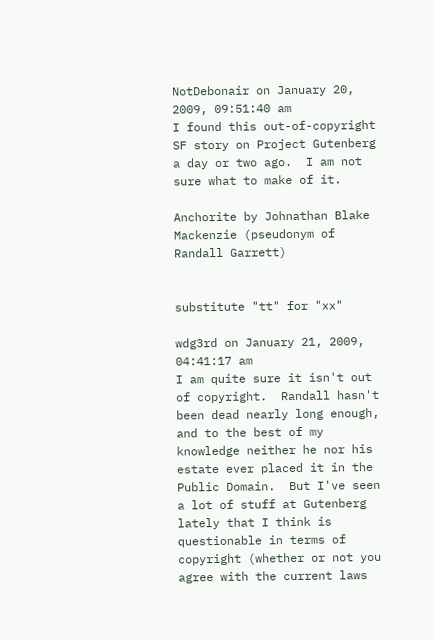NotDebonair on January 20, 2009, 09:51:40 am
I found this out-of-copyright SF story on Project Gutenberg a day or two ago.  I am not sure what to make of it.

Anchorite by Johnathan Blake Mackenzie (pseudonym of Randall Garrett)


substitute "tt" for "xx"

wdg3rd on January 21, 2009, 04:41:17 am
I am quite sure it isn't out of copyright.  Randall hasn't been dead nearly long enough, and to the best of my knowledge neither he nor his estate ever placed it in the Public Domain.  But I've seen a lot of stuff at Gutenberg lately that I think is questionable in terms of copyright (whether or not you agree with the current laws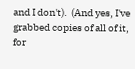and I don't).  (And yes, I've grabbed copies of all of it, for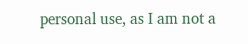personal use, as I am not a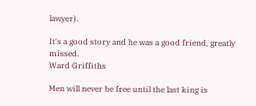lawyer).

It's a good story and he was a good friend, greatly missed.
Ward Griffiths

Men will never be free until the last king is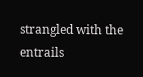strangled with the entrails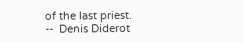of the last priest.  --  Denis Diderot